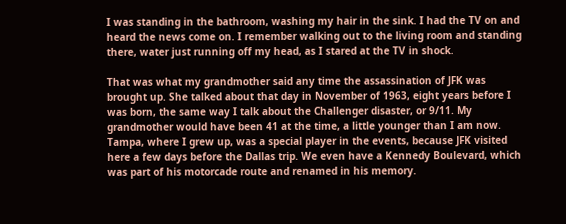I was standing in the bathroom, washing my hair in the sink. I had the TV on and heard the news come on. I remember walking out to the living room and standing there, water just running off my head, as I stared at the TV in shock.

That was what my grandmother said any time the assassination of JFK was brought up. She talked about that day in November of 1963, eight years before I was born, the same way I talk about the Challenger disaster, or 9/11. My grandmother would have been 41 at the time, a little younger than I am now. Tampa, where I grew up, was a special player in the events, because JFK visited here a few days before the Dallas trip. We even have a Kennedy Boulevard, which was part of his motorcade route and renamed in his memory.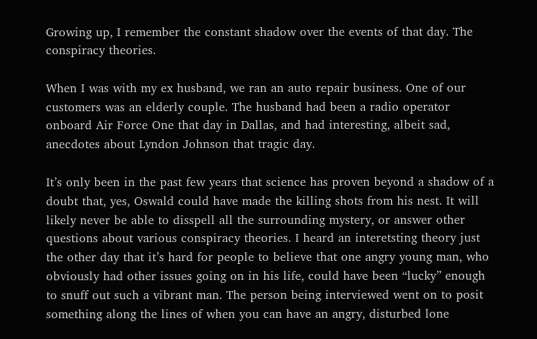Growing up, I remember the constant shadow over the events of that day. The conspiracy theories.

When I was with my ex husband, we ran an auto repair business. One of our customers was an elderly couple. The husband had been a radio operator onboard Air Force One that day in Dallas, and had interesting, albeit sad, anecdotes about Lyndon Johnson that tragic day.

It’s only been in the past few years that science has proven beyond a shadow of a doubt that, yes, Oswald could have made the killing shots from his nest. It will likely never be able to disspell all the surrounding mystery, or answer other questions about various conspiracy theories. I heard an interetsting theory just the other day that it’s hard for people to believe that one angry young man, who obviously had other issues going on in his life, could have been “lucky” enough to snuff out such a vibrant man. The person being interviewed went on to posit something along the lines of when you can have an angry, disturbed lone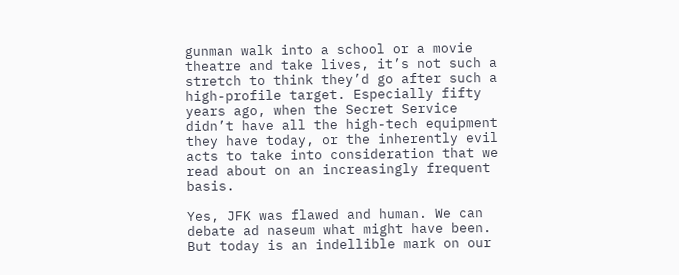gunman walk into a school or a movie theatre and take lives, it’s not such a stretch to think they’d go after such a high-profile target. Especially fifty years ago, when the Secret Service didn’t have all the high-tech equipment they have today, or the inherently evil acts to take into consideration that we read about on an increasingly frequent basis.

Yes, JFK was flawed and human. We can debate ad naseum what might have been. But today is an indellible mark on our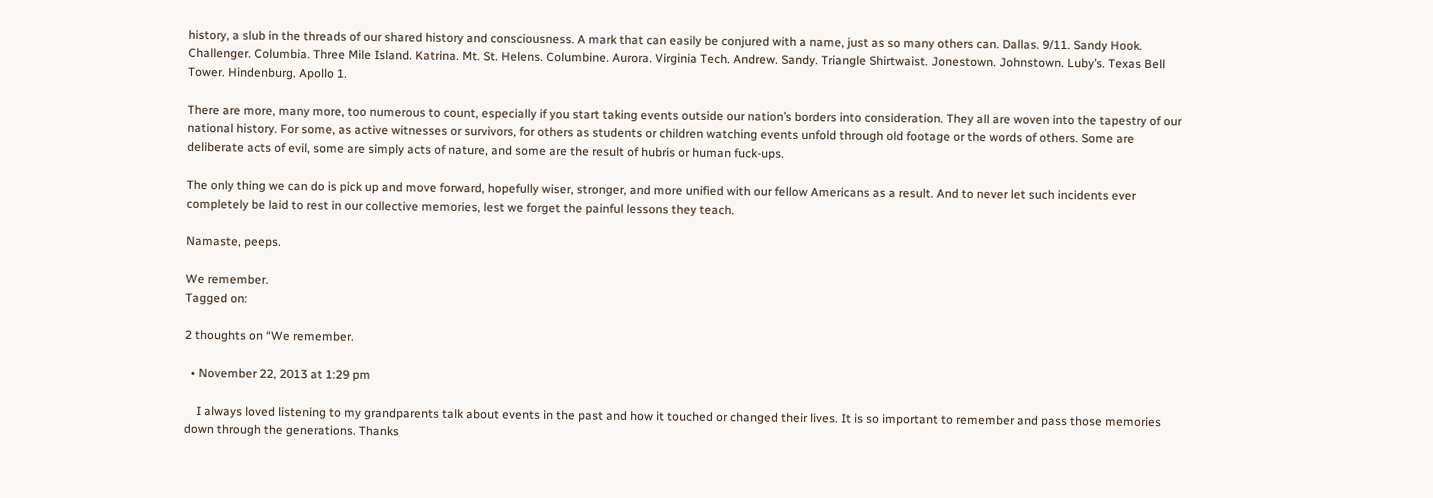history, a slub in the threads of our shared history and consciousness. A mark that can easily be conjured with a name, just as so many others can. Dallas. 9/11. Sandy Hook. Challenger. Columbia. Three Mile Island. Katrina. Mt. St. Helens. Columbine. Aurora. Virginia Tech. Andrew. Sandy. Triangle Shirtwaist. Jonestown. Johnstown. Luby’s. Texas Bell Tower. Hindenburg. Apollo 1.

There are more, many more, too numerous to count, especially if you start taking events outside our nation’s borders into consideration. They all are woven into the tapestry of our national history. For some, as active witnesses or survivors, for others as students or children watching events unfold through old footage or the words of others. Some are deliberate acts of evil, some are simply acts of nature, and some are the result of hubris or human fuck-ups.

The only thing we can do is pick up and move forward, hopefully wiser, stronger, and more unified with our fellow Americans as a result. And to never let such incidents ever completely be laid to rest in our collective memories, lest we forget the painful lessons they teach.

Namaste, peeps.

We remember.
Tagged on:

2 thoughts on “We remember.

  • November 22, 2013 at 1:29 pm

    I always loved listening to my grandparents talk about events in the past and how it touched or changed their lives. It is so important to remember and pass those memories down through the generations. Thanks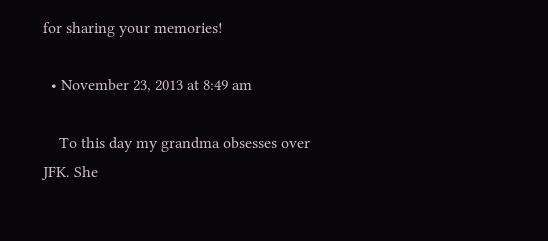for sharing your memories!

  • November 23, 2013 at 8:49 am

    To this day my grandma obsesses over JFK. She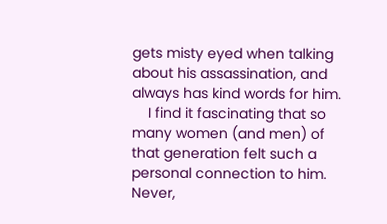gets misty eyed when talking about his assassination, and always has kind words for him.
    I find it fascinating that so many women (and men) of that generation felt such a personal connection to him. Never,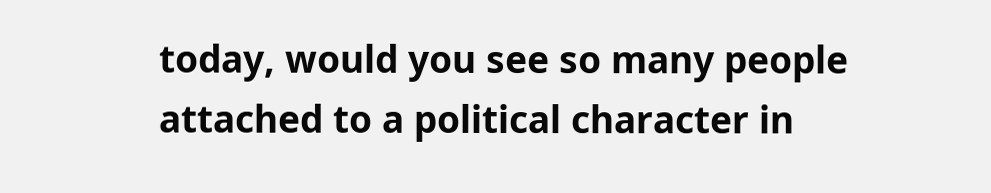today, would you see so many people attached to a political character in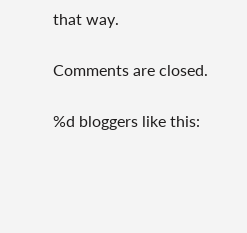that way.

Comments are closed.

%d bloggers like this: